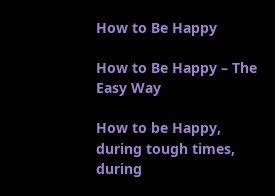How to Be Happy

How to Be Happy – The Easy Way

How to be Happy, during tough times, during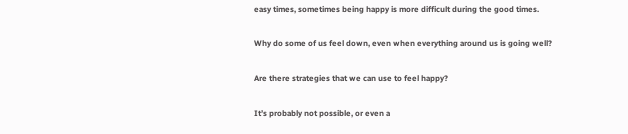easy times, sometimes being happy is more difficult during the good times.

Why do some of us feel down, even when everything around us is going well?

Are there strategies that we can use to feel happy?

It’s probably not possible, or even a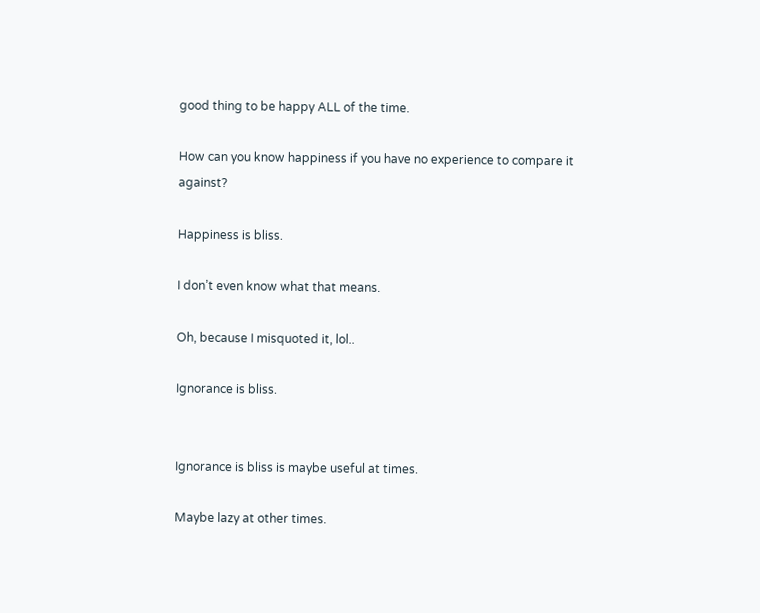good thing to be happy ALL of the time.

How can you know happiness if you have no experience to compare it against?

Happiness is bliss.

I don’t even know what that means.

Oh, because I misquoted it, lol..

Ignorance is bliss.


Ignorance is bliss is maybe useful at times.

Maybe lazy at other times.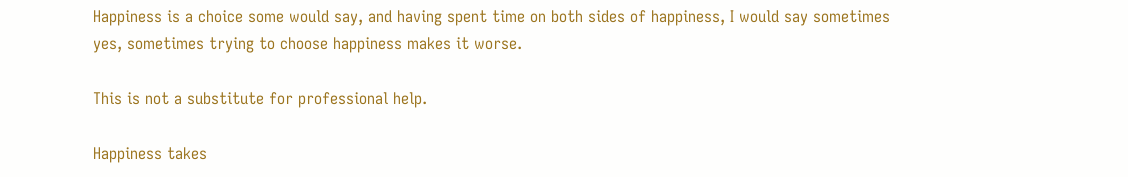Happiness is a choice some would say, and having spent time on both sides of happiness, I would say sometimes yes, sometimes trying to choose happiness makes it worse.

This is not a substitute for professional help.

Happiness takes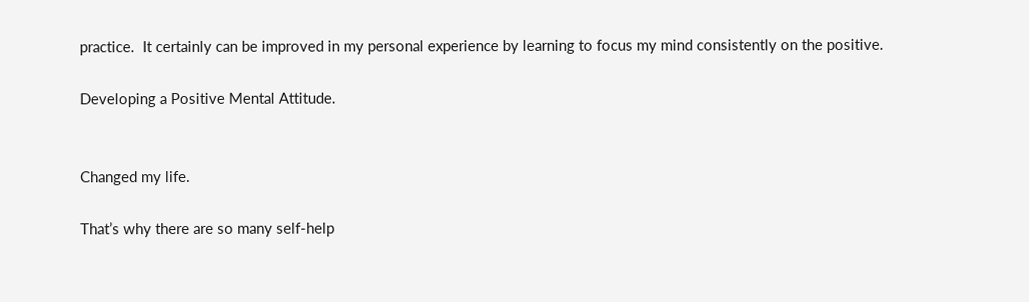practice.  It certainly can be improved in my personal experience by learning to focus my mind consistently on the positive.

Developing a Positive Mental Attitude.


Changed my life.

That’s why there are so many self-help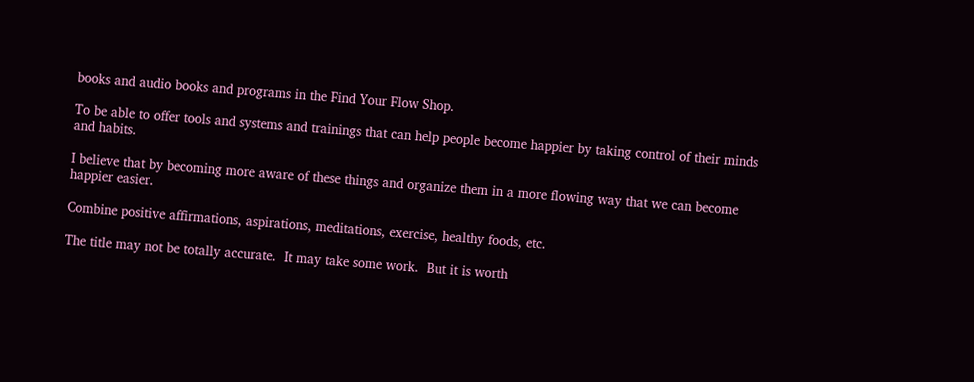books and audio books and programs in the Find Your Flow Shop.

To be able to offer tools and systems and trainings that can help people become happier by taking control of their minds and habits.

I believe that by becoming more aware of these things and organize them in a more flowing way that we can become happier easier.

Combine positive affirmations, aspirations, meditations, exercise, healthy foods, etc.

The title may not be totally accurate.  It may take some work.  But it is worth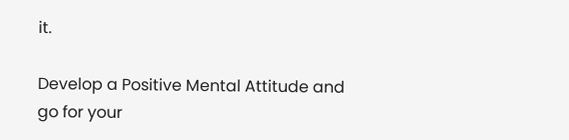it.

Develop a Positive Mental Attitude and go for your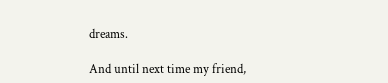dreams.

And until next time my friend,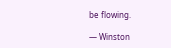be flowing.

— Winston